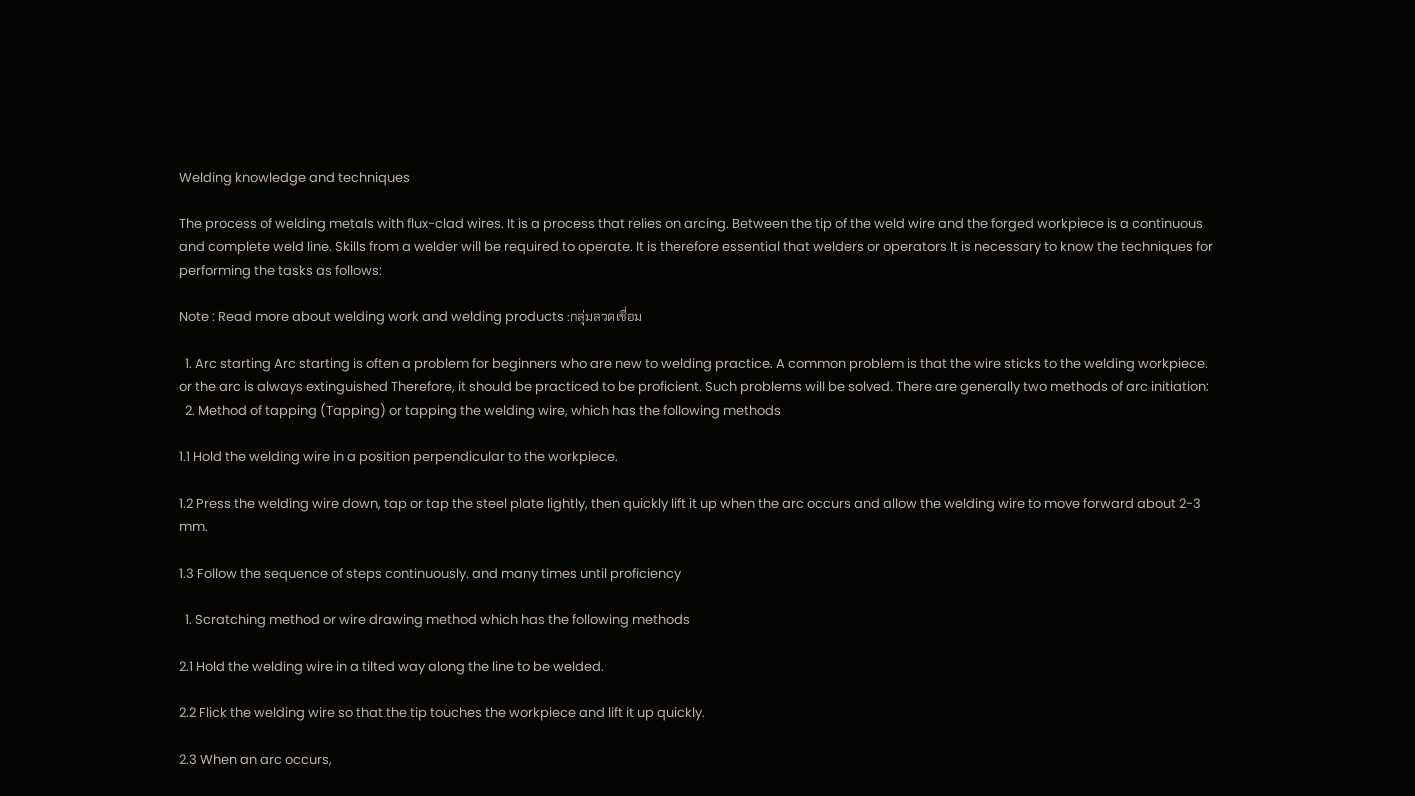Welding knowledge and techniques

The process of welding metals with flux-clad wires. It is a process that relies on arcing. Between the tip of the weld wire and the forged workpiece is a continuous and complete weld line. Skills from a welder will be required to operate. It is therefore essential that welders or operators It is necessary to know the techniques for performing the tasks as follows:

Note : Read more about welding work and welding products :กลุ่มลวดเชื่อม

  1. Arc starting Arc starting is often a problem for beginners who are new to welding practice. A common problem is that the wire sticks to the welding workpiece. or the arc is always extinguished Therefore, it should be practiced to be proficient. Such problems will be solved. There are generally two methods of arc initiation:
  2. Method of tapping (Tapping) or tapping the welding wire, which has the following methods

1.1 Hold the welding wire in a position perpendicular to the workpiece.

1.2 Press the welding wire down, tap or tap the steel plate lightly, then quickly lift it up when the arc occurs and allow the welding wire to move forward about 2-3 mm.

1.3 Follow the sequence of steps continuously. and many times until proficiency

  1. Scratching method or wire drawing method which has the following methods

2.1 Hold the welding wire in a tilted way along the line to be welded.

2.2 Flick the welding wire so that the tip touches the workpiece and lift it up quickly.

2.3 When an arc occurs,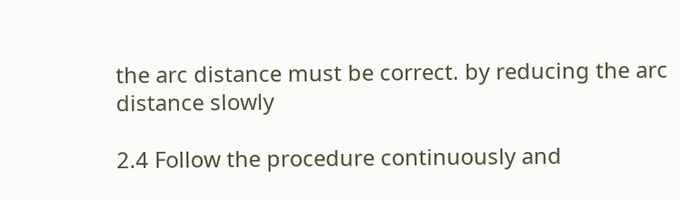the arc distance must be correct. by reducing the arc distance slowly

2.4 Follow the procedure continuously and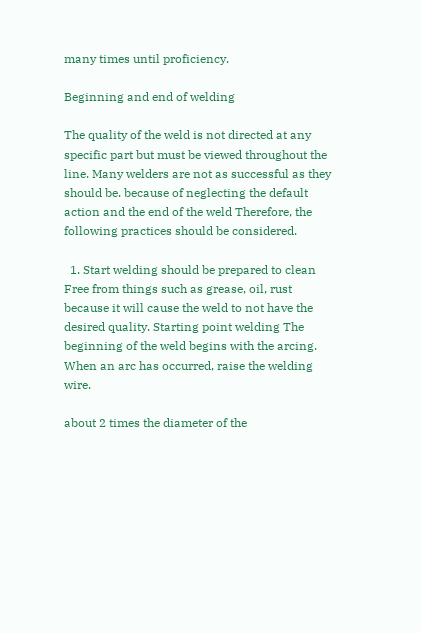many times until proficiency.

Beginning and end of welding

The quality of the weld is not directed at any specific part but must be viewed throughout the line. Many welders are not as successful as they should be. because of neglecting the default action and the end of the weld Therefore, the following practices should be considered.

  1. Start welding should be prepared to clean Free from things such as grease, oil, rust because it will cause the weld to not have the desired quality. Starting point welding The beginning of the weld begins with the arcing. When an arc has occurred, raise the welding wire.

about 2 times the diameter of the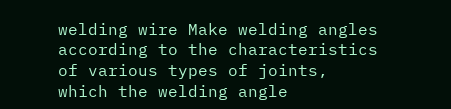welding wire Make welding angles according to the characteristics of various types of joints, which the welding angle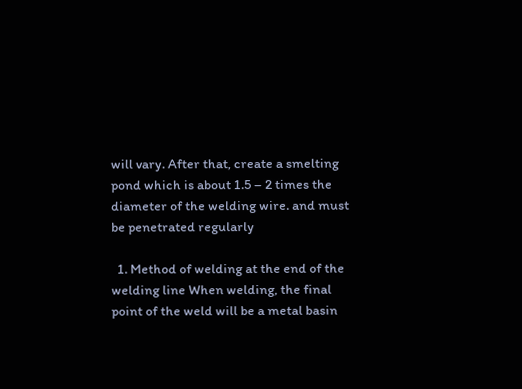will vary. After that, create a smelting pond which is about 1.5 – 2 times the diameter of the welding wire. and must be penetrated regularly

  1. Method of welding at the end of the welding line When welding, the final point of the weld will be a metal basin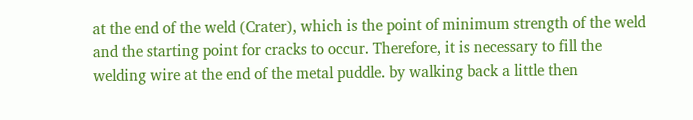at the end of the weld (Crater), which is the point of minimum strength of the weld and the starting point for cracks to occur. Therefore, it is necessary to fill the welding wire at the end of the metal puddle. by walking back a little then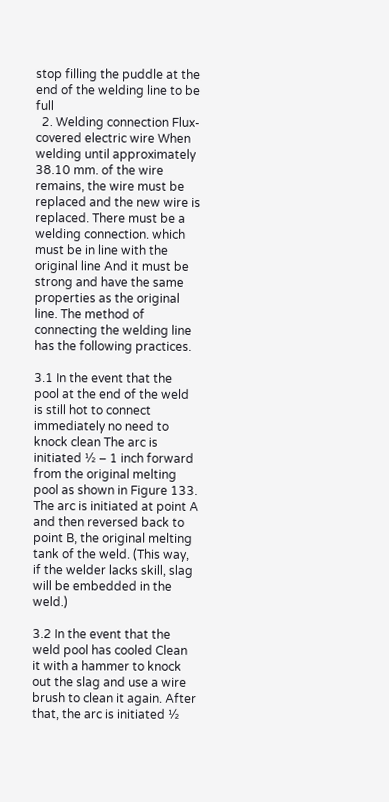stop filling the puddle at the end of the welding line to be full
  2. Welding connection Flux-covered electric wire When welding until approximately 38.10 mm. of the wire remains, the wire must be replaced and the new wire is replaced. There must be a welding connection. which must be in line with the original line And it must be strong and have the same properties as the original line. The method of connecting the welding line has the following practices.

3.1 In the event that the pool at the end of the weld is still hot to connect immediately no need to knock clean The arc is initiated ½ – 1 inch forward from the original melting pool as shown in Figure 133. The arc is initiated at point A and then reversed back to point B, the original melting tank of the weld. (This way, if the welder lacks skill, slag will be embedded in the weld.)

3.2 In the event that the weld pool has cooled Clean it with a hammer to knock out the slag and use a wire brush to clean it again. After that, the arc is initiated ½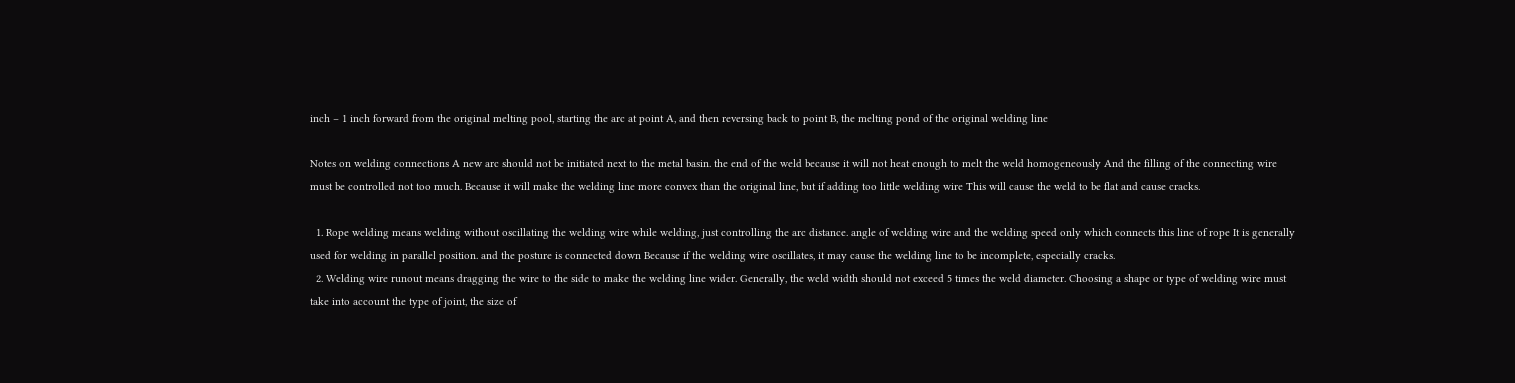inch – 1 inch forward from the original melting pool, starting the arc at point A, and then reversing back to point B, the melting pond of the original welding line

Notes on welding connections A new arc should not be initiated next to the metal basin. the end of the weld because it will not heat enough to melt the weld homogeneously And the filling of the connecting wire must be controlled not too much. Because it will make the welding line more convex than the original line, but if adding too little welding wire This will cause the weld to be flat and cause cracks.

  1. Rope welding means welding without oscillating the welding wire while welding, just controlling the arc distance. angle of welding wire and the welding speed only which connects this line of rope It is generally used for welding in parallel position. and the posture is connected down Because if the welding wire oscillates, it may cause the welding line to be incomplete, especially cracks.
  2. Welding wire runout means dragging the wire to the side to make the welding line wider. Generally, the weld width should not exceed 5 times the weld diameter. Choosing a shape or type of welding wire must take into account the type of joint, the size of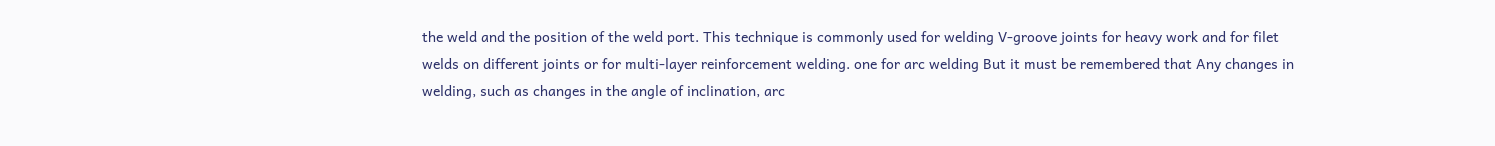the weld and the position of the weld port. This technique is commonly used for welding V-groove joints for heavy work and for filet welds on different joints or for multi-layer reinforcement welding. one for arc welding But it must be remembered that Any changes in welding, such as changes in the angle of inclination, arc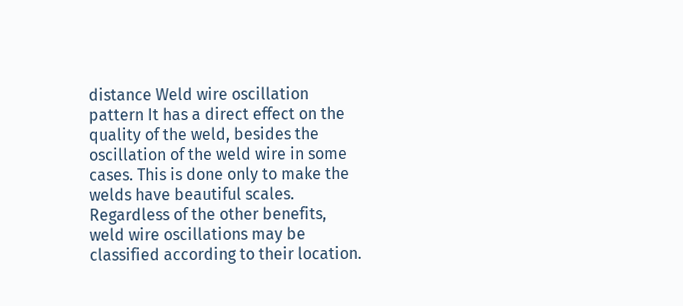distance Weld wire oscillation pattern It has a direct effect on the quality of the weld, besides the oscillation of the weld wire in some cases. This is done only to make the welds have beautiful scales. Regardless of the other benefits, weld wire oscillations may be classified according to their location.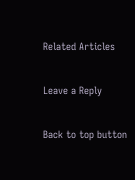Related Articles

Leave a Reply

Back to top button